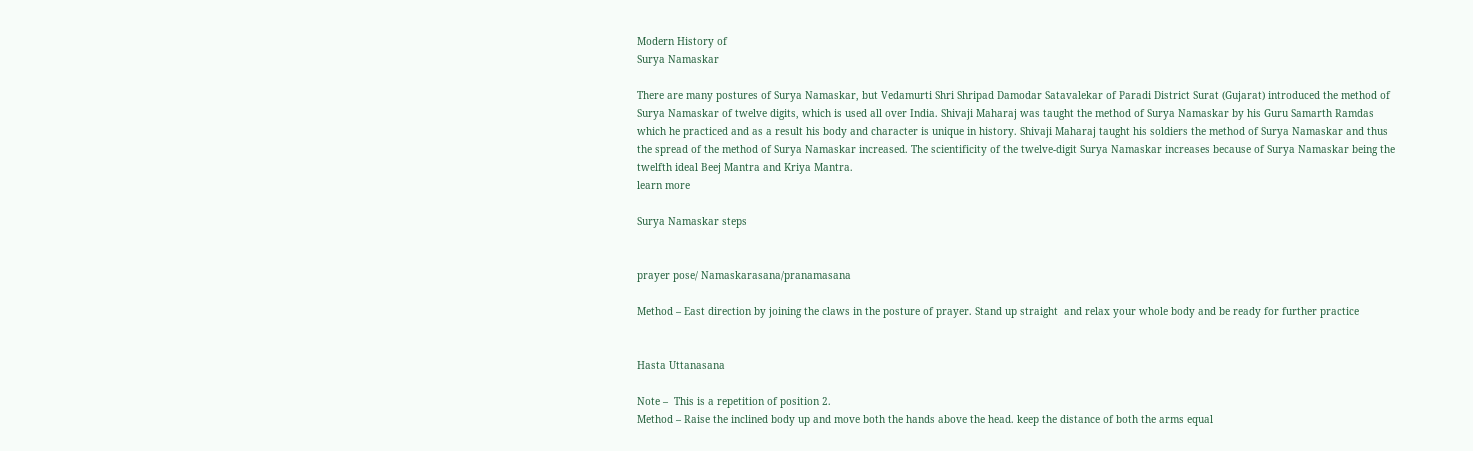Modern History of
Surya Namaskar

There are many postures of Surya Namaskar, but Vedamurti Shri Shripad Damodar Satavalekar of Paradi District Surat (Gujarat) introduced the method of Surya Namaskar of twelve digits, which is used all over India. Shivaji Maharaj was taught the method of Surya Namaskar by his Guru Samarth Ramdas which he practiced and as a result his body and character is unique in history. Shivaji Maharaj taught his soldiers the method of Surya Namaskar and thus the spread of the method of Surya Namaskar increased. The scientificity of the twelve-digit Surya Namaskar increases because of Surya Namaskar being the twelfth ideal Beej Mantra and Kriya Mantra.
learn more

Surya Namaskar steps


prayer pose/ Namaskarasana/pranamasana

Method – East direction by joining the claws in the posture of prayer. Stand up straight  and relax your whole body and be ready for further practice


Hasta Uttanasana

Note –  This is a repetition of position 2.
Method – Raise the inclined body up and move both the hands above the head. keep the distance of both the arms equal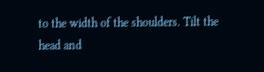to the width of the shoulders. Tilt the head and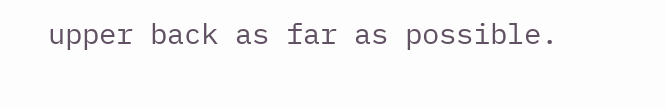upper back as far as possible.